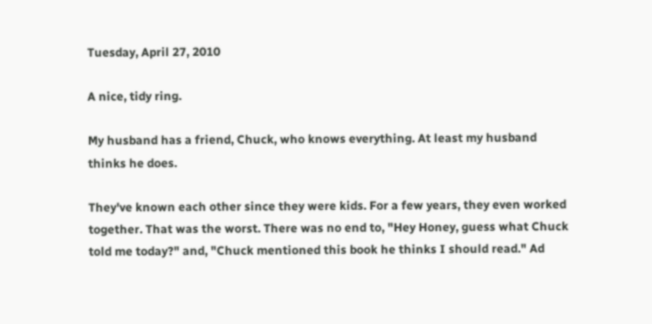Tuesday, April 27, 2010

A nice, tidy ring.

My husband has a friend, Chuck, who knows everything. At least my husband thinks he does.

They've known each other since they were kids. For a few years, they even worked together. That was the worst. There was no end to, "Hey Honey, guess what Chuck told me today?" and, "Chuck mentioned this book he thinks I should read." Ad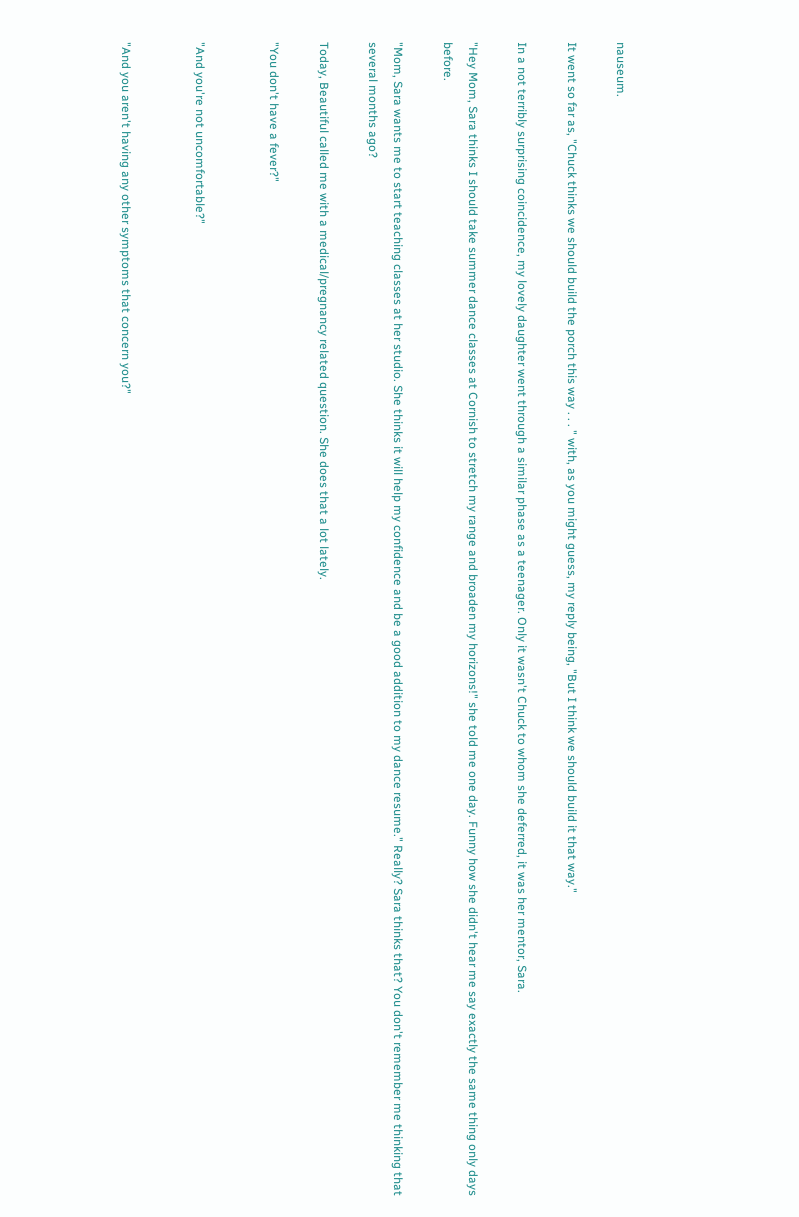nauseum.

It went so far as, "Chuck thinks we should build the porch this way . . . " with, as you might guess, my reply being, "But I think we should build it that way."

In a not terribly surprising coincidence, my lovely daughter went through a similar phase as a teenager. Only it wasn't Chuck to whom she deferred, it was her mentor, Sara.

"Hey Mom, Sara thinks I should take summer dance classes at Cornish to stretch my range and broaden my horizons!" she told me one day. Funny how she didn't hear me say exactly the same thing only days before.

"Mom, Sara wants me to start teaching classes at her studio. She thinks it will help my confidence and be a good addition to my dance resume." Really? Sara thinks that? You don't remember me thinking that several months ago?

Today, Beautiful called me with a medical/pregnancy related question. She does that a lot lately.

"You don't have a fever?"


"And you're not uncomfortable?"


"And you aren't having any other symptoms that concern you?"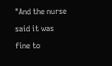"And the nurse said it was fine to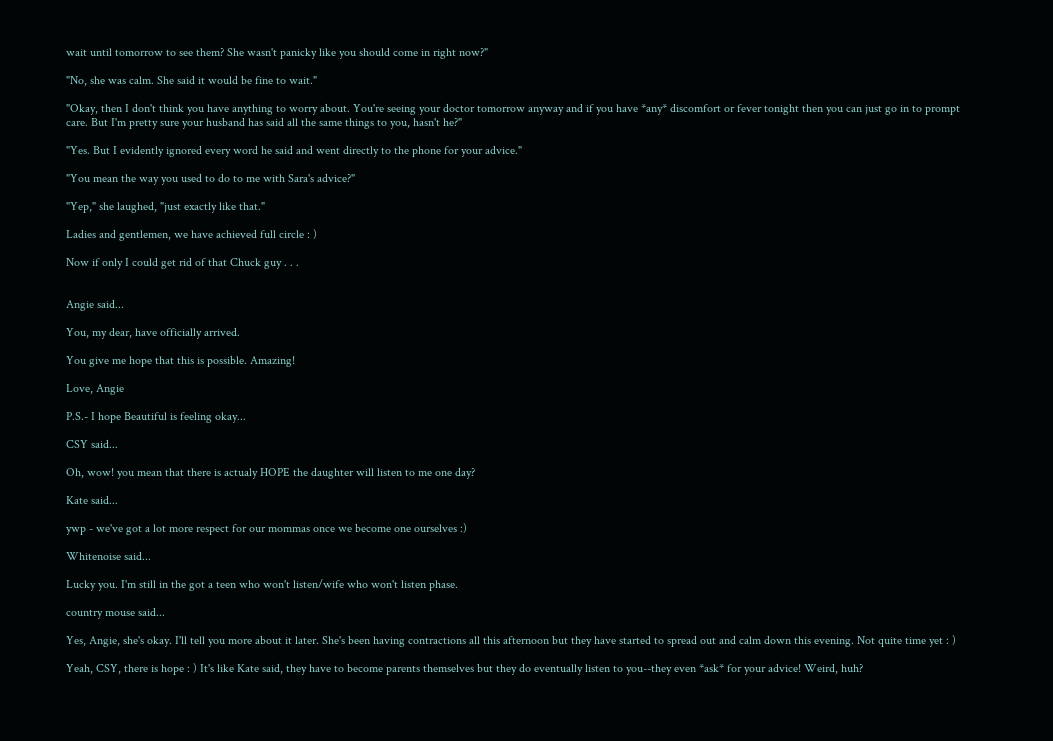wait until tomorrow to see them? She wasn't panicky like you should come in right now?"

"No, she was calm. She said it would be fine to wait."

"Okay, then I don't think you have anything to worry about. You're seeing your doctor tomorrow anyway and if you have *any* discomfort or fever tonight then you can just go in to prompt care. But I'm pretty sure your husband has said all the same things to you, hasn't he?"

"Yes. But I evidently ignored every word he said and went directly to the phone for your advice."

"You mean the way you used to do to me with Sara's advice?"

"Yep," she laughed, "just exactly like that."

Ladies and gentlemen, we have achieved full circle : )

Now if only I could get rid of that Chuck guy . . .


Angie said...

You, my dear, have officially arrived.

You give me hope that this is possible. Amazing!

Love, Angie

P.S.- I hope Beautiful is feeling okay...

CSY said...

Oh, wow! you mean that there is actualy HOPE the daughter will listen to me one day?

Kate said...

ywp - we've got a lot more respect for our mommas once we become one ourselves :)

Whitenoise said...

Lucky you. I'm still in the got a teen who won't listen/wife who won't listen phase.

country mouse said...

Yes, Angie, she's okay. I'll tell you more about it later. She's been having contractions all this afternoon but they have started to spread out and calm down this evening. Not quite time yet : )

Yeah, CSY, there is hope : ) It's like Kate said, they have to become parents themselves but they do eventually listen to you--they even *ask* for your advice! Weird, huh?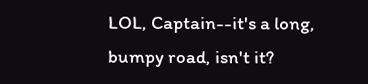LOL, Captain--it's a long, bumpy road, isn't it?